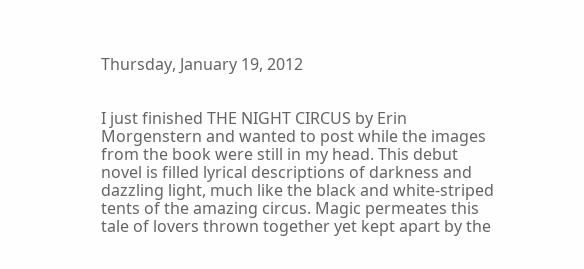Thursday, January 19, 2012


I just finished THE NIGHT CIRCUS by Erin Morgenstern and wanted to post while the images from the book were still in my head. This debut novel is filled lyrical descriptions of darkness and dazzling light, much like the black and white-striped tents of the amazing circus. Magic permeates this tale of lovers thrown together yet kept apart by the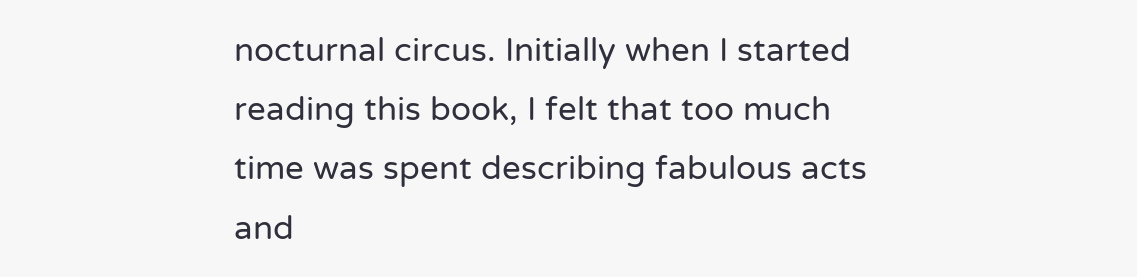nocturnal circus. Initially when I started reading this book, I felt that too much time was spent describing fabulous acts and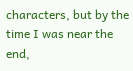characters, but by the time I was near the end,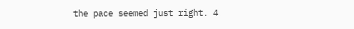the pace seemed just right. 4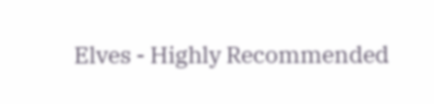Elves - Highly Recommended